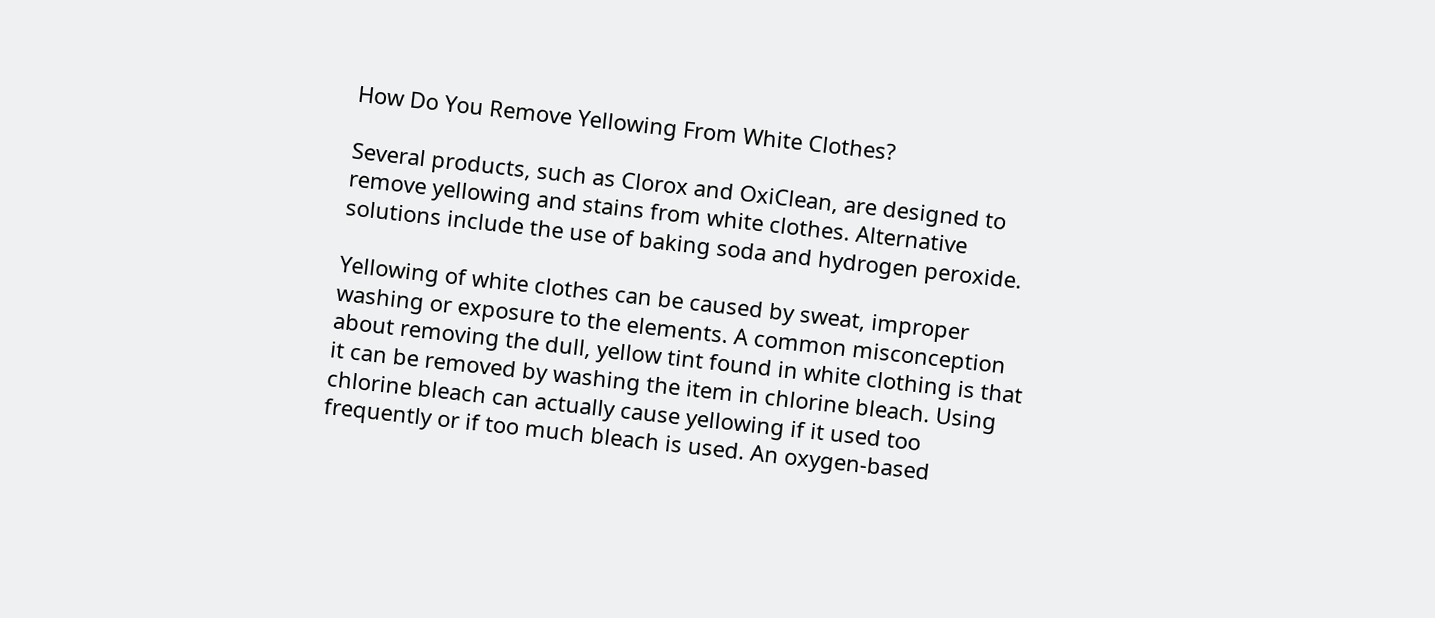How Do You Remove Yellowing From White Clothes?

Several products, such as Clorox and OxiClean, are designed to remove yellowing and stains from white clothes. Alternative solutions include the use of baking soda and hydrogen peroxide.

Yellowing of white clothes can be caused by sweat, improper washing or exposure to the elements. A common misconception about removing the dull, yellow tint found in white clothing is that it can be removed by washing the item in chlorine bleach. Using chlorine bleach can actually cause yellowing if it used too frequently or if too much bleach is used. An oxygen-based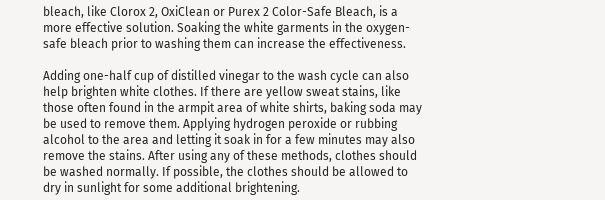bleach, like Clorox 2, OxiClean or Purex 2 Color-Safe Bleach, is a more effective solution. Soaking the white garments in the oxygen-safe bleach prior to washing them can increase the effectiveness.

Adding one-half cup of distilled vinegar to the wash cycle can also help brighten white clothes. If there are yellow sweat stains, like those often found in the armpit area of white shirts, baking soda may be used to remove them. Applying hydrogen peroxide or rubbing alcohol to the area and letting it soak in for a few minutes may also remove the stains. After using any of these methods, clothes should be washed normally. If possible, the clothes should be allowed to dry in sunlight for some additional brightening.